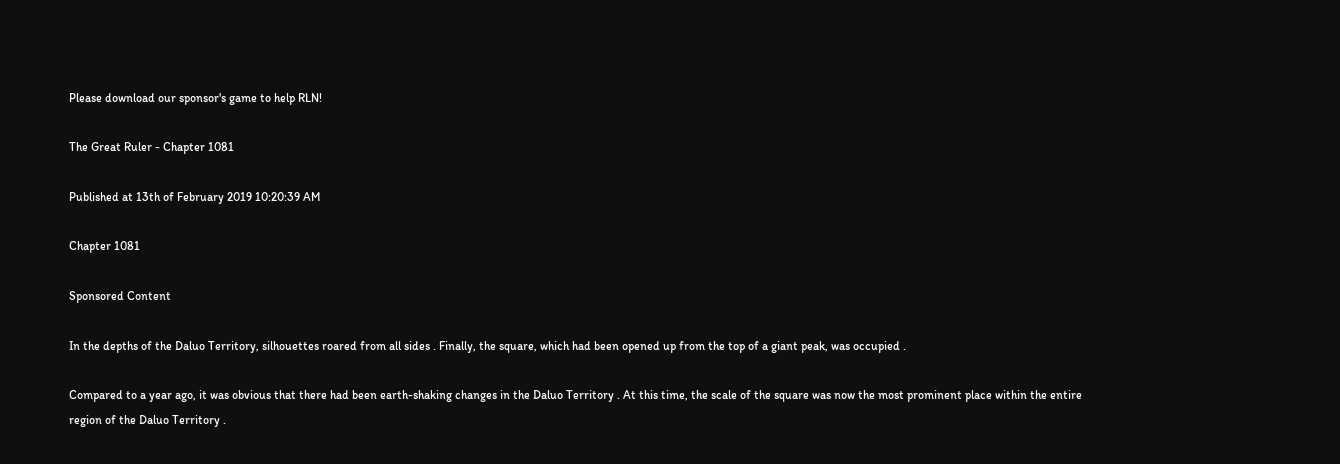Please download our sponsor's game to help RLN!

The Great Ruler - Chapter 1081

Published at 13th of February 2019 10:20:39 AM

Chapter 1081

Sponsored Content

In the depths of the Daluo Territory, silhouettes roared from all sides . Finally, the square, which had been opened up from the top of a giant peak, was occupied .

Compared to a year ago, it was obvious that there had been earth-shaking changes in the Daluo Territory . At this time, the scale of the square was now the most prominent place within the entire region of the Daluo Territory .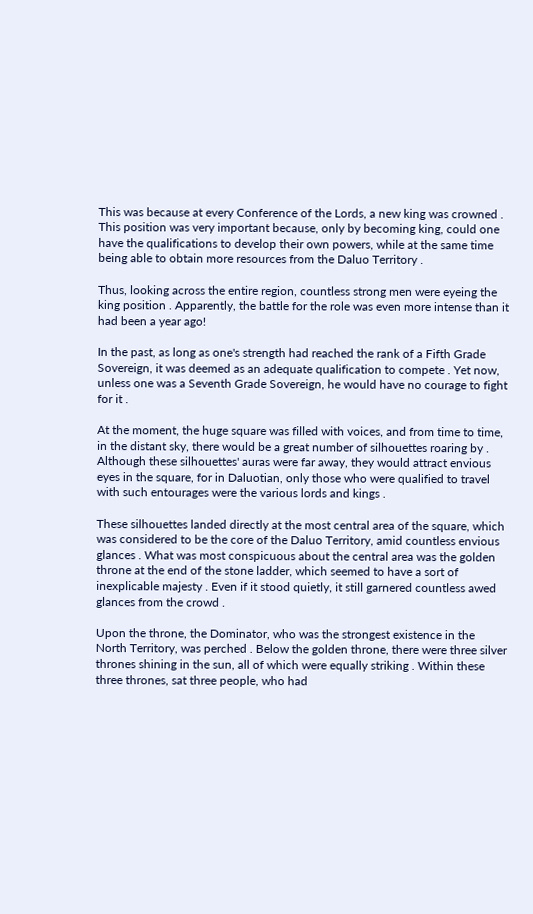This was because at every Conference of the Lords, a new king was crowned . This position was very important because, only by becoming king, could one have the qualifications to develop their own powers, while at the same time being able to obtain more resources from the Daluo Territory .

Thus, looking across the entire region, countless strong men were eyeing the king position . Apparently, the battle for the role was even more intense than it had been a year ago!

In the past, as long as one's strength had reached the rank of a Fifth Grade Sovereign, it was deemed as an adequate qualification to compete . Yet now, unless one was a Seventh Grade Sovereign, he would have no courage to fight for it .

At the moment, the huge square was filled with voices, and from time to time, in the distant sky, there would be a great number of silhouettes roaring by . Although these silhouettes' auras were far away, they would attract envious eyes in the square, for in Daluotian, only those who were qualified to travel with such entourages were the various lords and kings .

These silhouettes landed directly at the most central area of the square, which was considered to be the core of the Daluo Territory, amid countless envious glances . What was most conspicuous about the central area was the golden throne at the end of the stone ladder, which seemed to have a sort of inexplicable majesty . Even if it stood quietly, it still garnered countless awed glances from the crowd .

Upon the throne, the Dominator, who was the strongest existence in the North Territory, was perched . Below the golden throne, there were three silver thrones shining in the sun, all of which were equally striking . Within these three thrones, sat three people, who had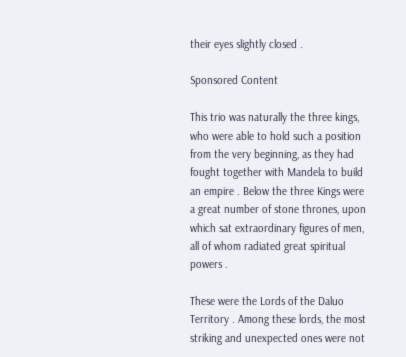their eyes slightly closed .

Sponsored Content

This trio was naturally the three kings, who were able to hold such a position from the very beginning, as they had fought together with Mandela to build an empire . Below the three Kings were a great number of stone thrones, upon which sat extraordinary figures of men, all of whom radiated great spiritual powers .

These were the Lords of the Daluo Territory . Among these lords, the most striking and unexpected ones were not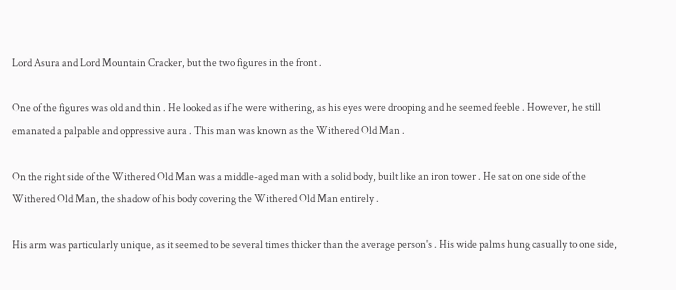Lord Asura and Lord Mountain Cracker, but the two figures in the front .

One of the figures was old and thin . He looked as if he were withering, as his eyes were drooping and he seemed feeble . However, he still emanated a palpable and oppressive aura . This man was known as the Withered Old Man .

On the right side of the Withered Old Man was a middle-aged man with a solid body, built like an iron tower . He sat on one side of the Withered Old Man, the shadow of his body covering the Withered Old Man entirely .

His arm was particularly unique, as it seemed to be several times thicker than the average person's . His wide palms hung casually to one side,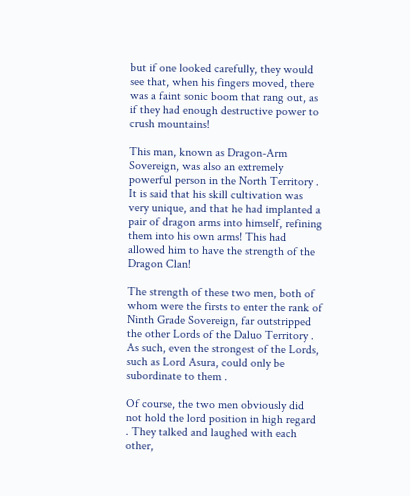but if one looked carefully, they would see that, when his fingers moved, there was a faint sonic boom that rang out, as if they had enough destructive power to crush mountains!

This man, known as Dragon-Arm Sovereign, was also an extremely powerful person in the North Territory . It is said that his skill cultivation was very unique, and that he had implanted a pair of dragon arms into himself, refining them into his own arms! This had allowed him to have the strength of the Dragon Clan!

The strength of these two men, both of whom were the firsts to enter the rank of Ninth Grade Sovereign, far outstripped the other Lords of the Daluo Territory . As such, even the strongest of the Lords, such as Lord Asura, could only be subordinate to them .

Of course, the two men obviously did not hold the lord position in high regard . They talked and laughed with each other,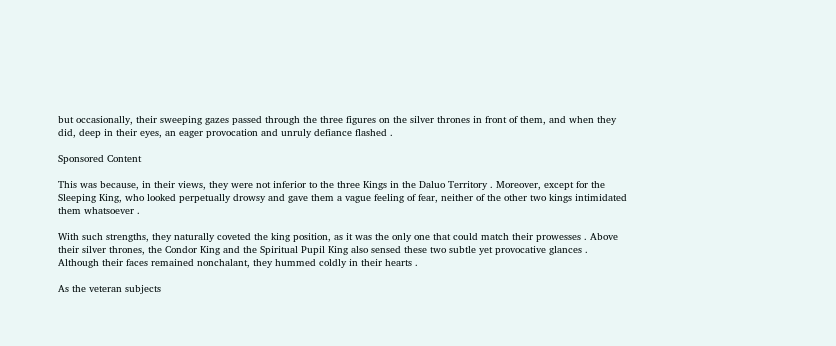but occasionally, their sweeping gazes passed through the three figures on the silver thrones in front of them, and when they did, deep in their eyes, an eager provocation and unruly defiance flashed .

Sponsored Content

This was because, in their views, they were not inferior to the three Kings in the Daluo Territory . Moreover, except for the Sleeping King, who looked perpetually drowsy and gave them a vague feeling of fear, neither of the other two kings intimidated them whatsoever .

With such strengths, they naturally coveted the king position, as it was the only one that could match their prowesses . Above their silver thrones, the Condor King and the Spiritual Pupil King also sensed these two subtle yet provocative glances . Although their faces remained nonchalant, they hummed coldly in their hearts .

As the veteran subjects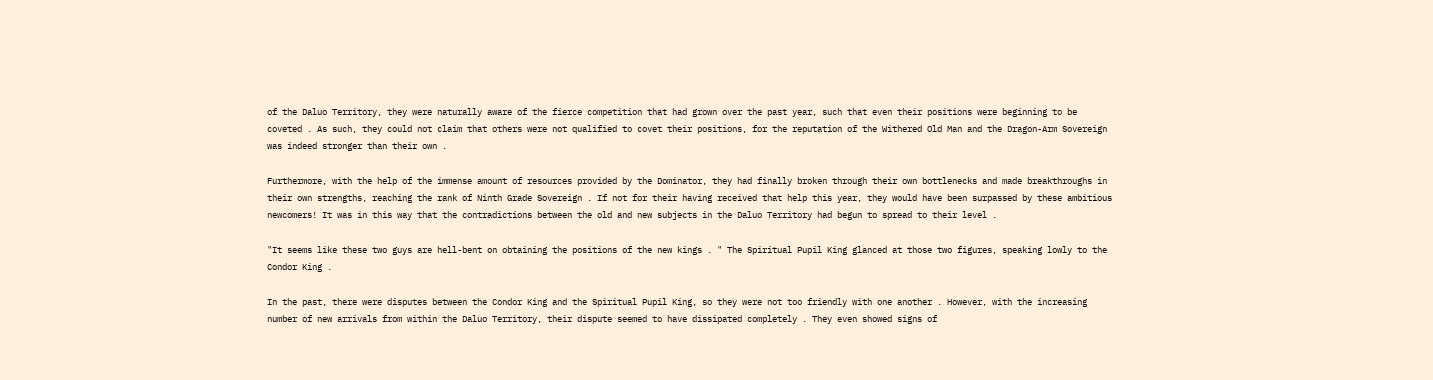of the Daluo Territory, they were naturally aware of the fierce competition that had grown over the past year, such that even their positions were beginning to be coveted . As such, they could not claim that others were not qualified to covet their positions, for the reputation of the Withered Old Man and the Dragon-Arm Sovereign was indeed stronger than their own .

Furthermore, with the help of the immense amount of resources provided by the Dominator, they had finally broken through their own bottlenecks and made breakthroughs in their own strengths, reaching the rank of Ninth Grade Sovereign . If not for their having received that help this year, they would have been surpassed by these ambitious newcomers! It was in this way that the contradictions between the old and new subjects in the Daluo Territory had begun to spread to their level .

"It seems like these two guys are hell-bent on obtaining the positions of the new kings . " The Spiritual Pupil King glanced at those two figures, speaking lowly to the Condor King .

In the past, there were disputes between the Condor King and the Spiritual Pupil King, so they were not too friendly with one another . However, with the increasing number of new arrivals from within the Daluo Territory, their dispute seemed to have dissipated completely . They even showed signs of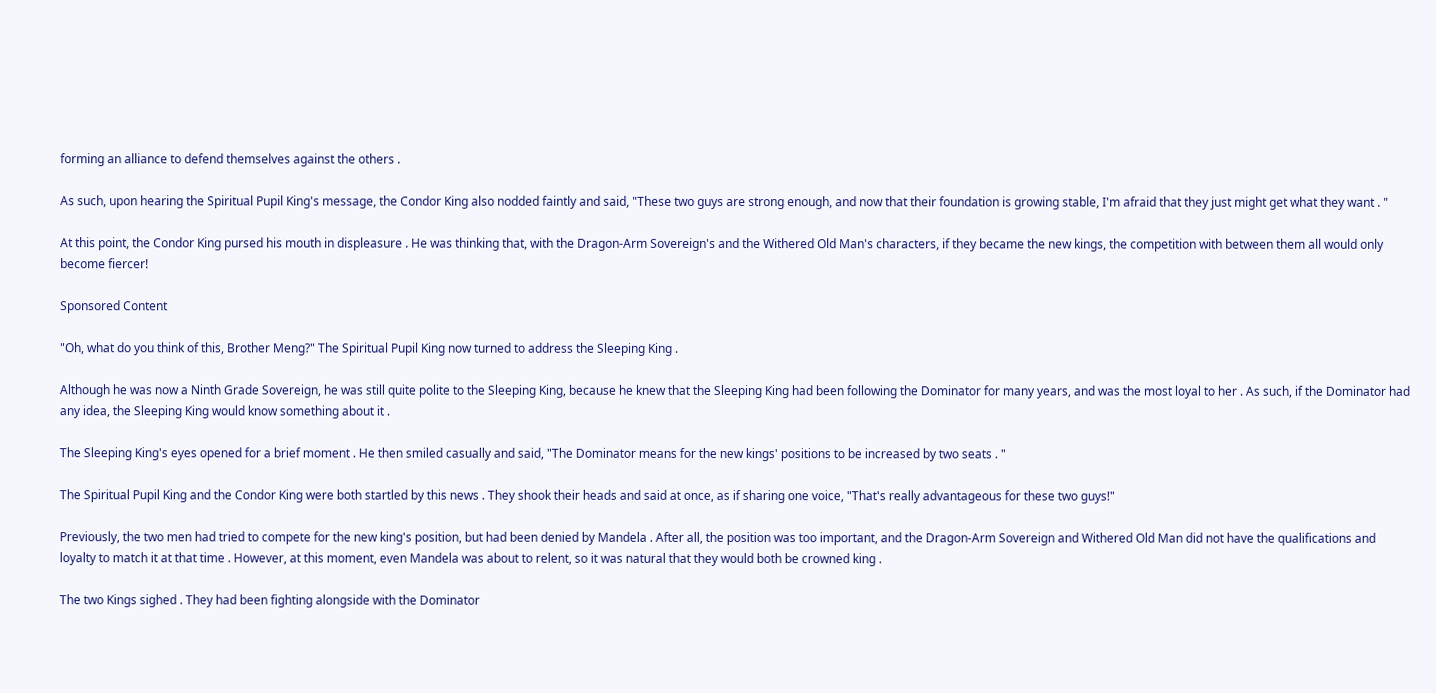forming an alliance to defend themselves against the others .

As such, upon hearing the Spiritual Pupil King's message, the Condor King also nodded faintly and said, "These two guys are strong enough, and now that their foundation is growing stable, I'm afraid that they just might get what they want . "

At this point, the Condor King pursed his mouth in displeasure . He was thinking that, with the Dragon-Arm Sovereign's and the Withered Old Man's characters, if they became the new kings, the competition with between them all would only become fiercer!

Sponsored Content

"Oh, what do you think of this, Brother Meng?" The Spiritual Pupil King now turned to address the Sleeping King .

Although he was now a Ninth Grade Sovereign, he was still quite polite to the Sleeping King, because he knew that the Sleeping King had been following the Dominator for many years, and was the most loyal to her . As such, if the Dominator had any idea, the Sleeping King would know something about it .

The Sleeping King's eyes opened for a brief moment . He then smiled casually and said, "The Dominator means for the new kings' positions to be increased by two seats . "

The Spiritual Pupil King and the Condor King were both startled by this news . They shook their heads and said at once, as if sharing one voice, "That's really advantageous for these two guys!"

Previously, the two men had tried to compete for the new king's position, but had been denied by Mandela . After all, the position was too important, and the Dragon-Arm Sovereign and Withered Old Man did not have the qualifications and loyalty to match it at that time . However, at this moment, even Mandela was about to relent, so it was natural that they would both be crowned king .

The two Kings sighed . They had been fighting alongside with the Dominator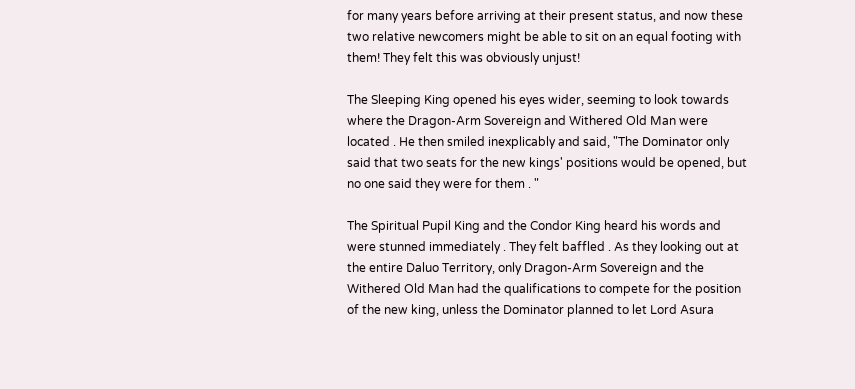for many years before arriving at their present status, and now these two relative newcomers might be able to sit on an equal footing with them! They felt this was obviously unjust!

The Sleeping King opened his eyes wider, seeming to look towards where the Dragon-Arm Sovereign and Withered Old Man were located . He then smiled inexplicably and said, "The Dominator only said that two seats for the new kings' positions would be opened, but no one said they were for them . "

The Spiritual Pupil King and the Condor King heard his words and were stunned immediately . They felt baffled . As they looking out at the entire Daluo Territory, only Dragon-Arm Sovereign and the Withered Old Man had the qualifications to compete for the position of the new king, unless the Dominator planned to let Lord Asura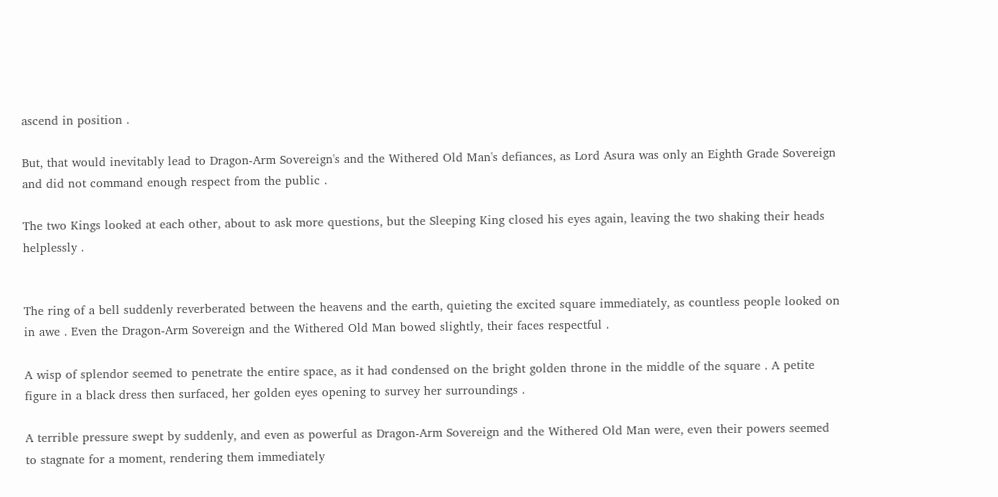ascend in position .

But, that would inevitably lead to Dragon-Arm Sovereign's and the Withered Old Man's defiances, as Lord Asura was only an Eighth Grade Sovereign and did not command enough respect from the public .

The two Kings looked at each other, about to ask more questions, but the Sleeping King closed his eyes again, leaving the two shaking their heads helplessly .


The ring of a bell suddenly reverberated between the heavens and the earth, quieting the excited square immediately, as countless people looked on in awe . Even the Dragon-Arm Sovereign and the Withered Old Man bowed slightly, their faces respectful .

A wisp of splendor seemed to penetrate the entire space, as it had condensed on the bright golden throne in the middle of the square . A petite figure in a black dress then surfaced, her golden eyes opening to survey her surroundings .

A terrible pressure swept by suddenly, and even as powerful as Dragon-Arm Sovereign and the Withered Old Man were, even their powers seemed to stagnate for a moment, rendering them immediately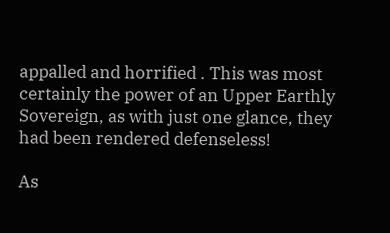appalled and horrified . This was most certainly the power of an Upper Earthly Sovereign, as with just one glance, they had been rendered defenseless!

As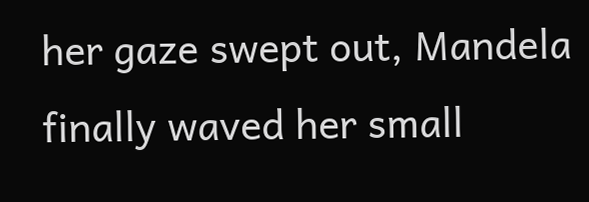her gaze swept out, Mandela finally waved her small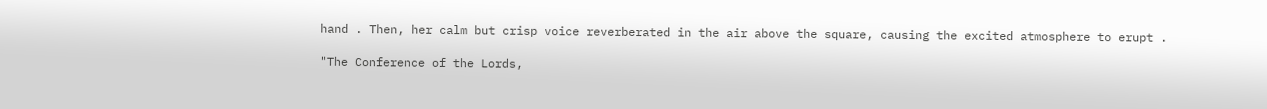hand . Then, her calm but crisp voice reverberated in the air above the square, causing the excited atmosphere to erupt .

"The Conference of the Lords,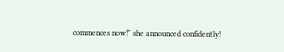commences now!" she announced confidently!